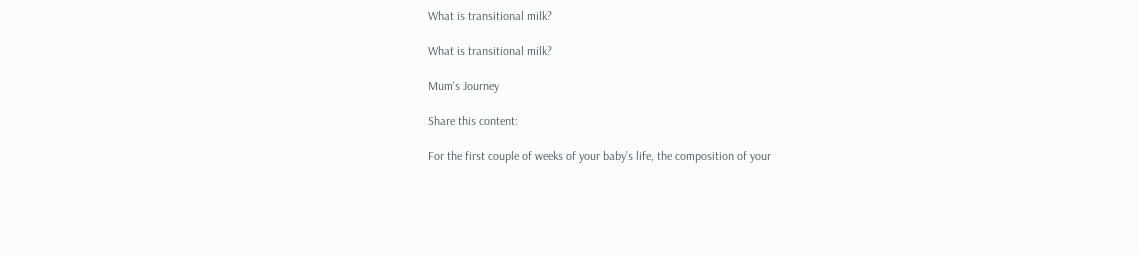What is transitional milk?

What is transitional milk?

Mum's Journey

Share this content:

For the first couple of weeks of your baby’s life, the composition of your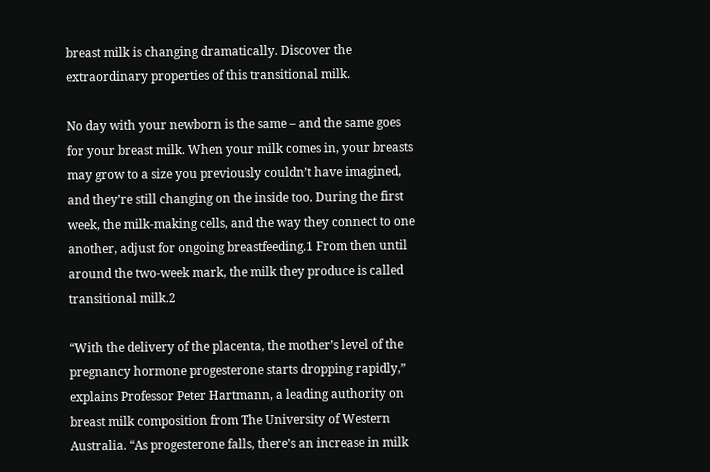breast milk is changing dramatically. Discover the extraordinary properties of this transitional milk.

No day with your newborn is the same – and the same goes for your breast milk. When your milk comes in, your breasts may grow to a size you previously couldn’t have imagined, and they’re still changing on the inside too. During the first week, the milk-making cells, and the way they connect to one another, adjust for ongoing breastfeeding.1 From then until around the two-week mark, the milk they produce is called transitional milk.2

“With the delivery of the placenta, the mother’s level of the pregnancy hormone progesterone starts dropping rapidly,” explains Professor Peter Hartmann, a leading authority on breast milk composition from The University of Western Australia. “As progesterone falls, there’s an increase in milk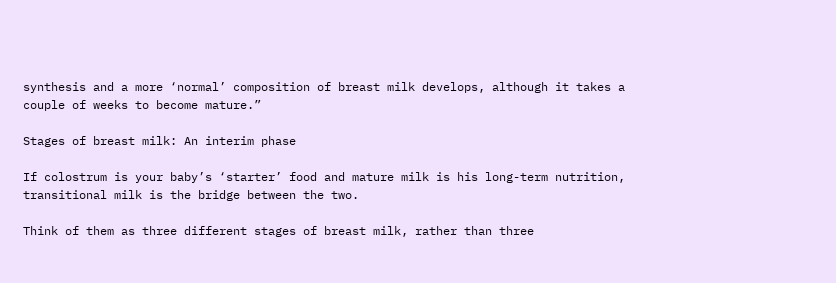synthesis and a more ‘normal’ composition of breast milk develops, although it takes a couple of weeks to become mature.”

Stages of breast milk: An interim phase

If colostrum is your baby’s ‘starter’ food and mature milk is his long-term nutrition, transitional milk is the bridge between the two.

Think of them as three different stages of breast milk, rather than three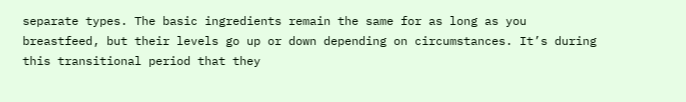separate types. The basic ingredients remain the same for as long as you breastfeed, but their levels go up or down depending on circumstances. It’s during this transitional period that they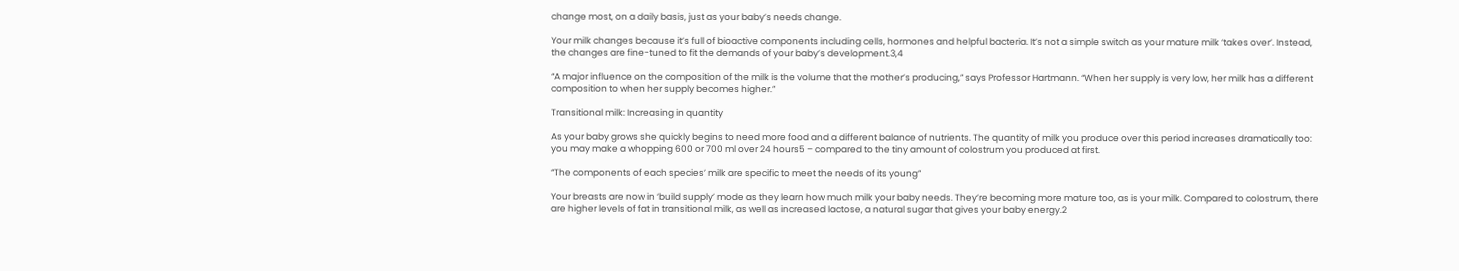change most, on a daily basis, just as your baby’s needs change.

Your milk changes because it’s full of bioactive components including cells, hormones and helpful bacteria. It’s not a simple switch as your mature milk ‘takes over’. Instead, the changes are fine-tuned to fit the demands of your baby’s development.3,4

“A major influence on the composition of the milk is the volume that the mother’s producing,” says Professor Hartmann. “When her supply is very low, her milk has a different composition to when her supply becomes higher.”

Transitional milk: Increasing in quantity

As your baby grows she quickly begins to need more food and a different balance of nutrients. The quantity of milk you produce over this period increases dramatically too: you may make a whopping 600 or 700 ml over 24 hours5 – compared to the tiny amount of colostrum you produced at first.

“The components of each species’ milk are specific to meet the needs of its young”

Your breasts are now in ‘build supply’ mode as they learn how much milk your baby needs. They’re becoming more mature too, as is your milk. Compared to colostrum, there are higher levels of fat in transitional milk, as well as increased lactose, a natural sugar that gives your baby energy.2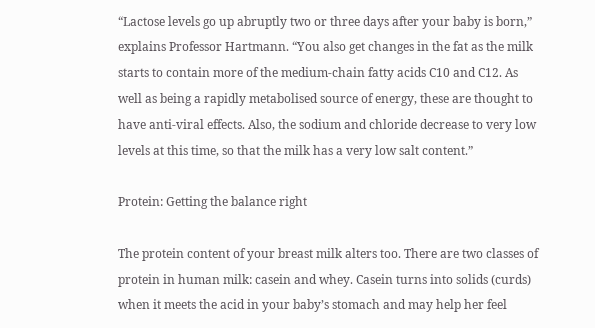“Lactose levels go up abruptly two or three days after your baby is born,” explains Professor Hartmann. “You also get changes in the fat as the milk starts to contain more of the medium-chain fatty acids C10 and C12. As well as being a rapidly metabolised source of energy, these are thought to have anti-viral effects. Also, the sodium and chloride decrease to very low levels at this time, so that the milk has a very low salt content.”

Protein: Getting the balance right

The protein content of your breast milk alters too. There are two classes of protein in human milk: casein and whey. Casein turns into solids (curds) when it meets the acid in your baby’s stomach and may help her feel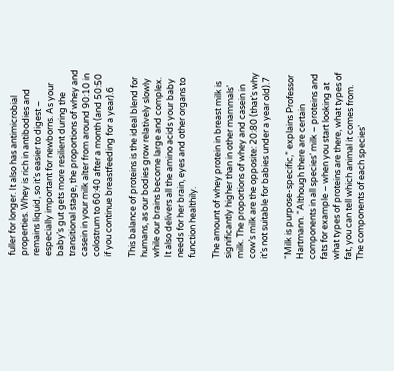fuller for longer. It also has antimicrobial properties. Whey is rich in antibodies and remains liquid, so it’s easier to digest – especially important for newborns. As your baby’s gut gets more resilient during the transitional stage, the proportions of whey and casein in your milk alter from around 90:10 in colostrum to 60:40 after a month (and 50:50 if you continue breastfeeding for a year).6

This balance of proteins is the ideal blend for humans, as our bodies grow relatively slowly while our brains become large and complex. It also delivers all the amino acids your baby needs for her brain, eyes and other organs to function healthily.

The amount of whey protein in breast milk is significantly higher than in other mammals’ milk. The proportions of whey and casein in cow’s milk are the opposite: 20:80 (that’s why it’s not suitable for babies under a year old).7

“Milk is purpose-specific,” explains Professor Hartmann. “Although there are certain components in all species’ milk – proteins and fats for example – when you start looking at what types of proteins are there, what types of fat, you can tell which animal it comes from. The components of each species’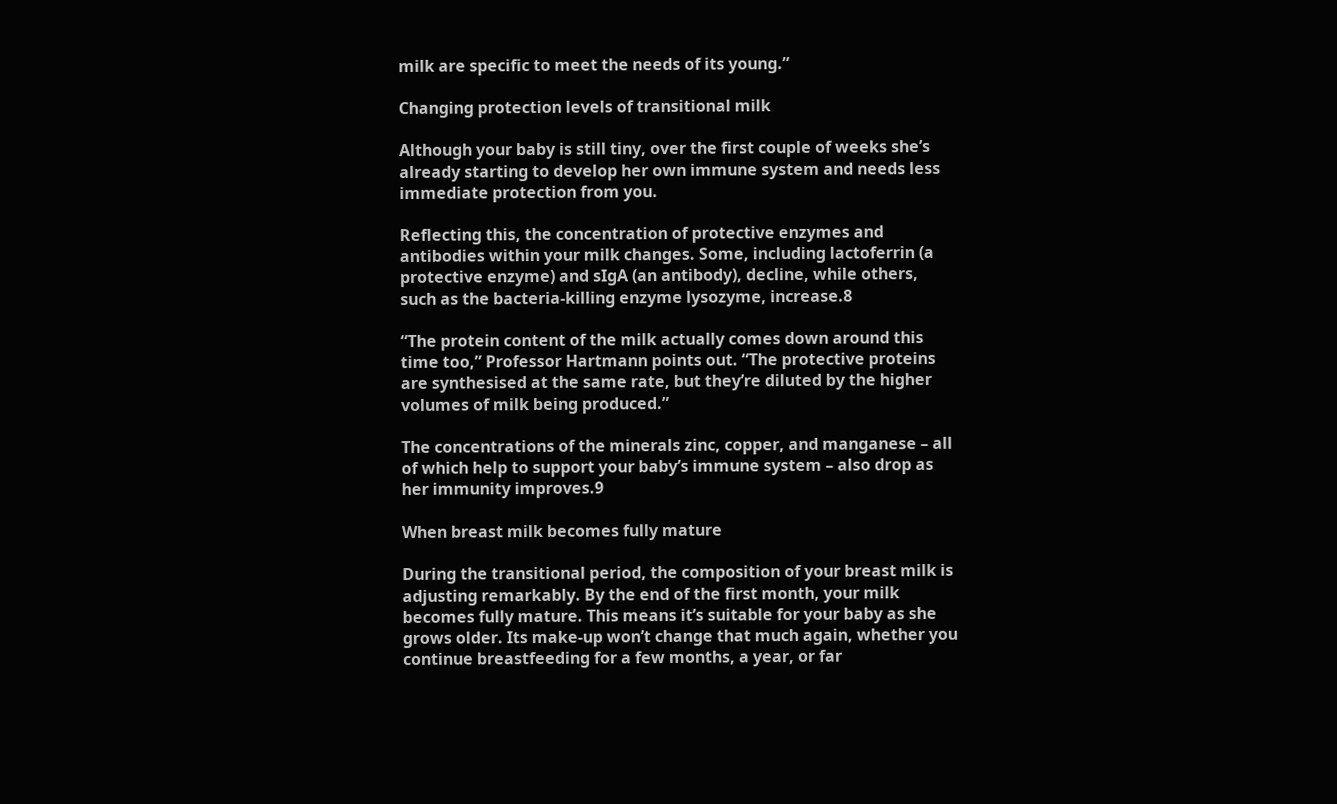milk are specific to meet the needs of its young.”

Changing protection levels of transitional milk

Although your baby is still tiny, over the first couple of weeks she’s already starting to develop her own immune system and needs less immediate protection from you.

Reflecting this, the concentration of protective enzymes and antibodies within your milk changes. Some, including lactoferrin (a protective enzyme) and sIgA (an antibody), decline, while others, such as the bacteria-killing enzyme lysozyme, increase.8

“The protein content of the milk actually comes down around this time too,” Professor Hartmann points out. “The protective proteins are synthesised at the same rate, but they’re diluted by the higher volumes of milk being produced.”

The concentrations of the minerals zinc, copper, and manganese – all of which help to support your baby’s immune system – also drop as her immunity improves.9

When breast milk becomes fully mature

During the transitional period, the composition of your breast milk is adjusting remarkably. By the end of the first month, your milk becomes fully mature. This means it’s suitable for your baby as she grows older. Its make-up won’t change that much again, whether you continue breastfeeding for a few months, a year, or far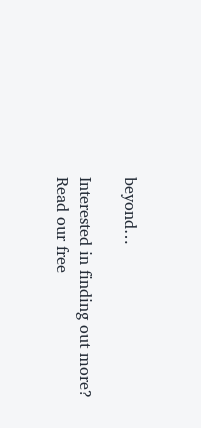beyond…

Interested in finding out more? Read our free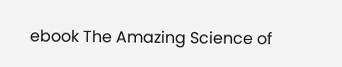ebook The Amazing Science of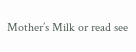Mother’s Milk or read see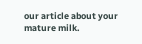our article about your mature milk.